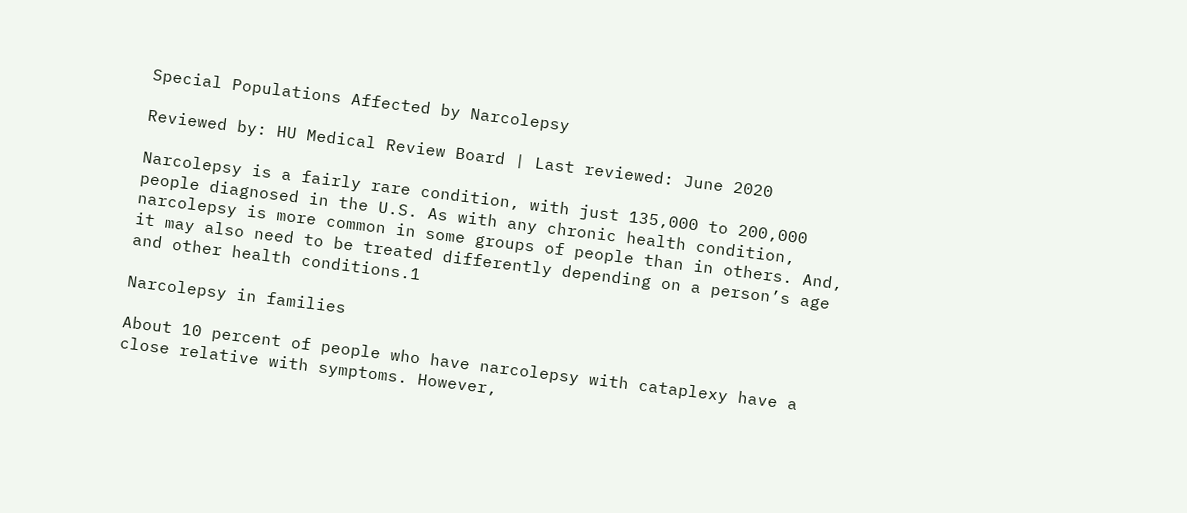Special Populations Affected by Narcolepsy

Reviewed by: HU Medical Review Board | Last reviewed: June 2020

Narcolepsy is a fairly rare condition, with just 135,000 to 200,000 people diagnosed in the U.S. As with any chronic health condition, narcolepsy is more common in some groups of people than in others. And, it may also need to be treated differently depending on a person’s age and other health conditions.1

Narcolepsy in families

About 10 percent of people who have narcolepsy with cataplexy have a close relative with symptoms. However,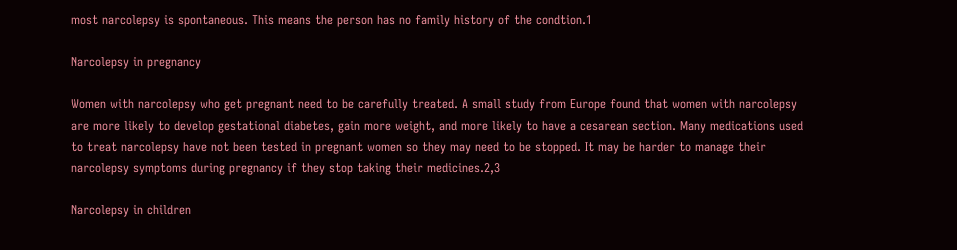most narcolepsy is spontaneous. This means the person has no family history of the condtion.1

Narcolepsy in pregnancy

Women with narcolepsy who get pregnant need to be carefully treated. A small study from Europe found that women with narcolepsy are more likely to develop gestational diabetes, gain more weight, and more likely to have a cesarean section. Many medications used to treat narcolepsy have not been tested in pregnant women so they may need to be stopped. It may be harder to manage their narcolepsy symptoms during pregnancy if they stop taking their medicines.2,3

Narcolepsy in children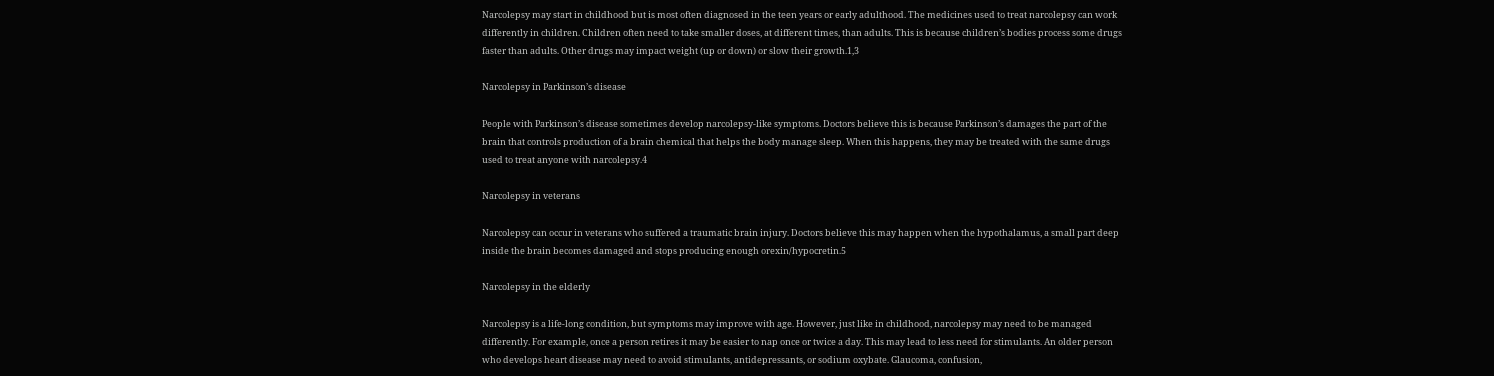Narcolepsy may start in childhood but is most often diagnosed in the teen years or early adulthood. The medicines used to treat narcolepsy can work differently in children. Children often need to take smaller doses, at different times, than adults. This is because children’s bodies process some drugs faster than adults. Other drugs may impact weight (up or down) or slow their growth.1,3

Narcolepsy in Parkinson’s disease

People with Parkinson’s disease sometimes develop narcolepsy-like symptoms. Doctors believe this is because Parkinson’s damages the part of the brain that controls production of a brain chemical that helps the body manage sleep. When this happens, they may be treated with the same drugs used to treat anyone with narcolepsy.4

Narcolepsy in veterans

Narcolepsy can occur in veterans who suffered a traumatic brain injury. Doctors believe this may happen when the hypothalamus, a small part deep inside the brain becomes damaged and stops producing enough orexin/hypocretin.5

Narcolepsy in the elderly

Narcolepsy is a life-long condition, but symptoms may improve with age. However, just like in childhood, narcolepsy may need to be managed differently. For example, once a person retires it may be easier to nap once or twice a day. This may lead to less need for stimulants. An older person who develops heart disease may need to avoid stimulants, antidepressants, or sodium oxybate. Glaucoma, confusion,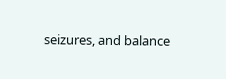seizures, and balance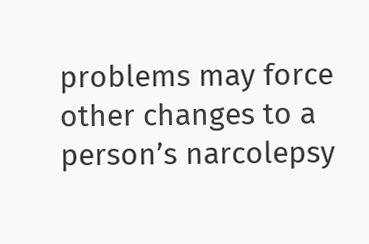problems may force other changes to a person’s narcolepsy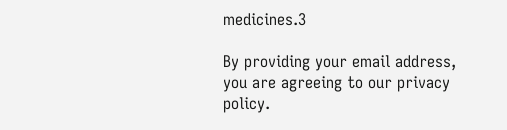medicines.3

By providing your email address, you are agreeing to our privacy policy.